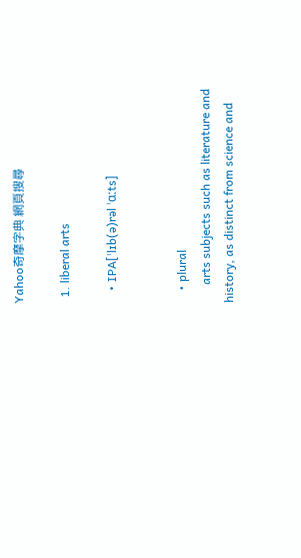Yahoo奇摩字典 網頁搜尋

  1. liberal arts

    • IPA[ˈlɪb(ə)rəl ˈɑːts]


    • plural
      arts subjects such as literature and history, as distinct from science and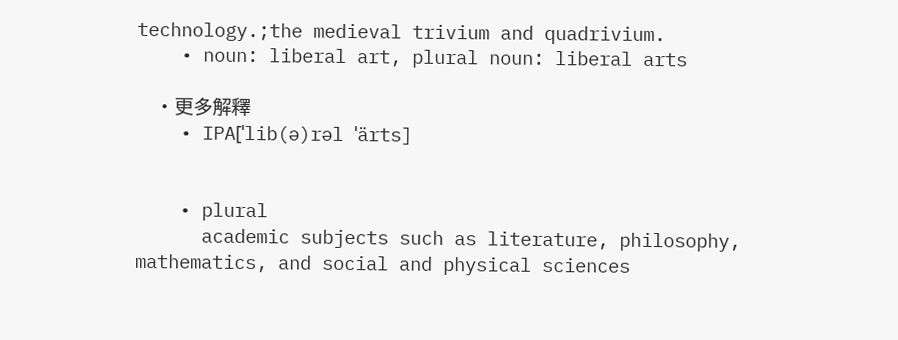technology.;the medieval trivium and quadrivium.
    • noun: liberal art, plural noun: liberal arts

    • 更多解釋
    • IPA[ˈlib(ə)rəl ˈärts]


    • plural
      academic subjects such as literature, philosophy, mathematics, and social and physical sciences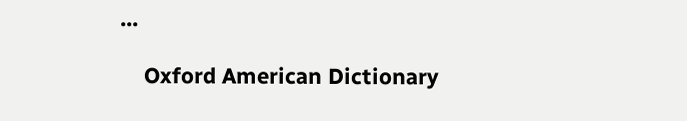...

    Oxford American Dictionary